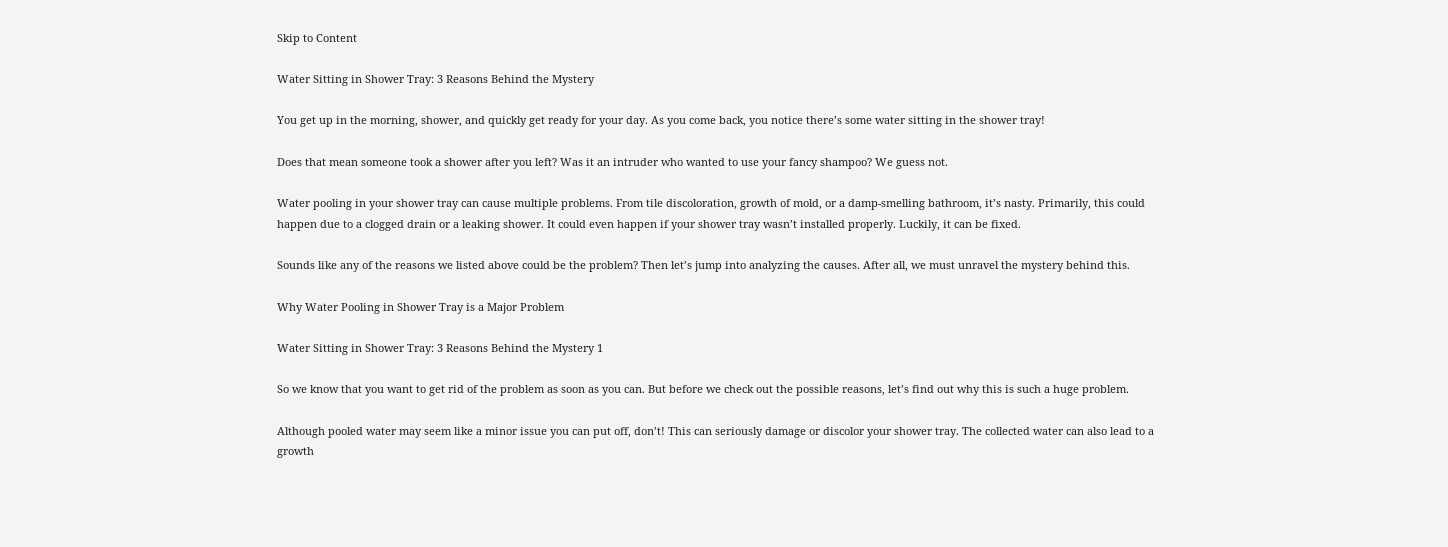Skip to Content

Water Sitting in Shower Tray: 3 Reasons Behind the Mystery

You get up in the morning, shower, and quickly get ready for your day. As you come back, you notice there’s some water sitting in the shower tray!

Does that mean someone took a shower after you left? Was it an intruder who wanted to use your fancy shampoo? We guess not.

Water pooling in your shower tray can cause multiple problems. From tile discoloration, growth of mold, or a damp-smelling bathroom, it’s nasty. Primarily, this could happen due to a clogged drain or a leaking shower. It could even happen if your shower tray wasn’t installed properly. Luckily, it can be fixed.

Sounds like any of the reasons we listed above could be the problem? Then let’s jump into analyzing the causes. After all, we must unravel the mystery behind this.

Why Water Pooling in Shower Tray is a Major Problem

Water Sitting in Shower Tray: 3 Reasons Behind the Mystery 1

So we know that you want to get rid of the problem as soon as you can. But before we check out the possible reasons, let’s find out why this is such a huge problem.

Although pooled water may seem like a minor issue you can put off, don’t! This can seriously damage or discolor your shower tray. The collected water can also lead to a growth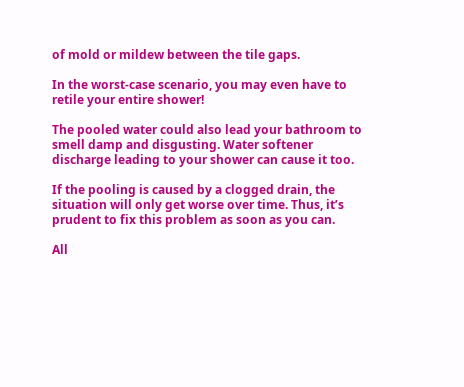of mold or mildew between the tile gaps.

In the worst-case scenario, you may even have to retile your entire shower!

The pooled water could also lead your bathroom to smell damp and disgusting. Water softener discharge leading to your shower can cause it too.

If the pooling is caused by a clogged drain, the situation will only get worse over time. Thus, it’s prudent to fix this problem as soon as you can.

All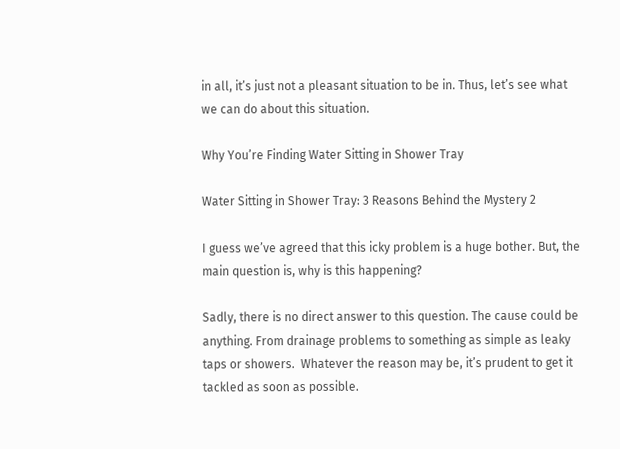in all, it’s just not a pleasant situation to be in. Thus, let’s see what we can do about this situation.

Why You’re Finding Water Sitting in Shower Tray

Water Sitting in Shower Tray: 3 Reasons Behind the Mystery 2

I guess we’ve agreed that this icky problem is a huge bother. But, the main question is, why is this happening?

Sadly, there is no direct answer to this question. The cause could be anything. From drainage problems to something as simple as leaky taps or showers.  Whatever the reason may be, it’s prudent to get it tackled as soon as possible.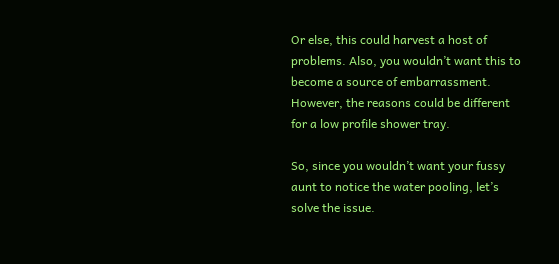Or else, this could harvest a host of problems. Also, you wouldn’t want this to become a source of embarrassment. However, the reasons could be different for a low profile shower tray.

So, since you wouldn’t want your fussy aunt to notice the water pooling, let’s solve the issue.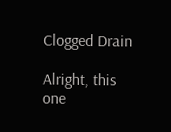Clogged Drain

Alright, this one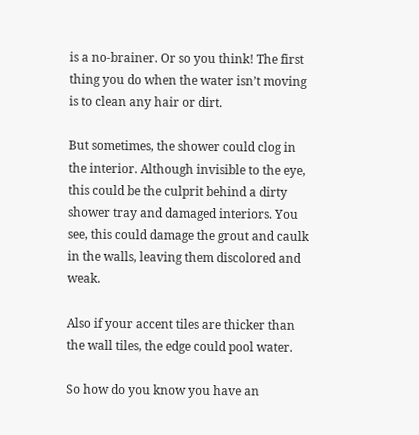is a no-brainer. Or so you think! The first thing you do when the water isn’t moving is to clean any hair or dirt.

But sometimes, the shower could clog in the interior. Although invisible to the eye, this could be the culprit behind a dirty shower tray and damaged interiors. You see, this could damage the grout and caulk in the walls, leaving them discolored and weak.

Also if your accent tiles are thicker than the wall tiles, the edge could pool water.

So how do you know you have an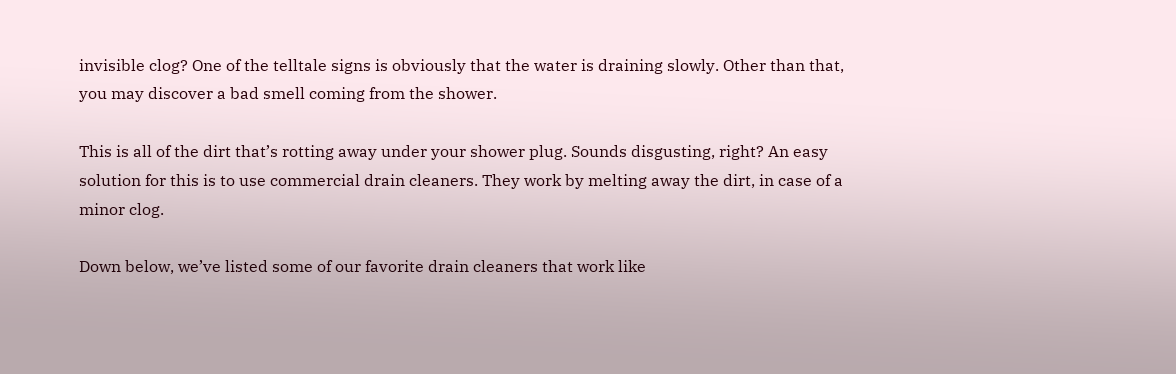invisible clog? One of the telltale signs is obviously that the water is draining slowly. Other than that, you may discover a bad smell coming from the shower.

This is all of the dirt that’s rotting away under your shower plug. Sounds disgusting, right? An easy solution for this is to use commercial drain cleaners. They work by melting away the dirt, in case of a minor clog.

Down below, we’ve listed some of our favorite drain cleaners that work like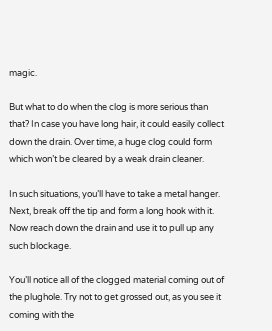magic.

But what to do when the clog is more serious than that? In case you have long hair, it could easily collect down the drain. Over time, a huge clog could form which won’t be cleared by a weak drain cleaner.

In such situations, you’ll have to take a metal hanger. Next, break off the tip and form a long hook with it. Now reach down the drain and use it to pull up any such blockage.

You’ll notice all of the clogged material coming out of the plughole. Try not to get grossed out, as you see it coming with the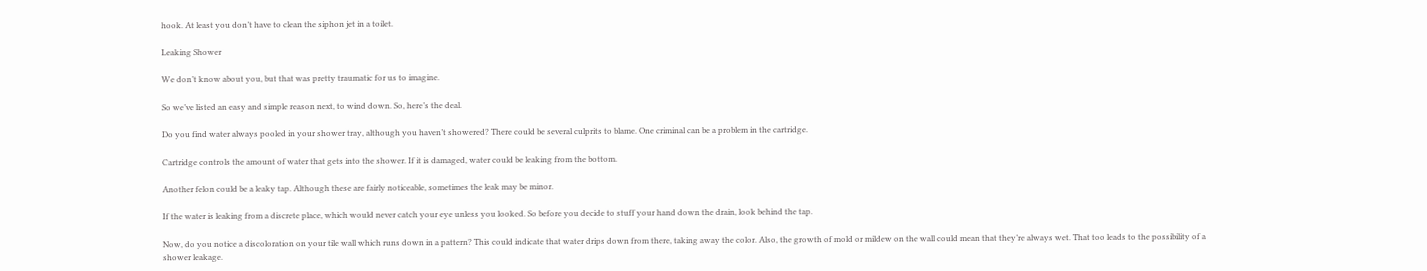hook. At least you don’t have to clean the siphon jet in a toilet.

Leaking Shower

We don’t know about you, but that was pretty traumatic for us to imagine.

So we’ve listed an easy and simple reason next, to wind down. So, here’s the deal.

Do you find water always pooled in your shower tray, although you haven’t showered? There could be several culprits to blame. One criminal can be a problem in the cartridge.

Cartridge controls the amount of water that gets into the shower. If it is damaged, water could be leaking from the bottom.

Another felon could be a leaky tap. Although these are fairly noticeable, sometimes the leak may be minor.

If the water is leaking from a discrete place, which would never catch your eye unless you looked. So before you decide to stuff your hand down the drain, look behind the tap.

Now, do you notice a discoloration on your tile wall which runs down in a pattern? This could indicate that water drips down from there, taking away the color. Also, the growth of mold or mildew on the wall could mean that they’re always wet. That too leads to the possibility of a shower leakage.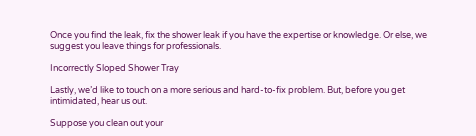Once you find the leak, fix the shower leak if you have the expertise or knowledge. Or else, we suggest you leave things for professionals.

Incorrectly Sloped Shower Tray

Lastly, we’d like to touch on a more serious and hard-to-fix problem. But, before you get intimidated, hear us out.

Suppose you clean out your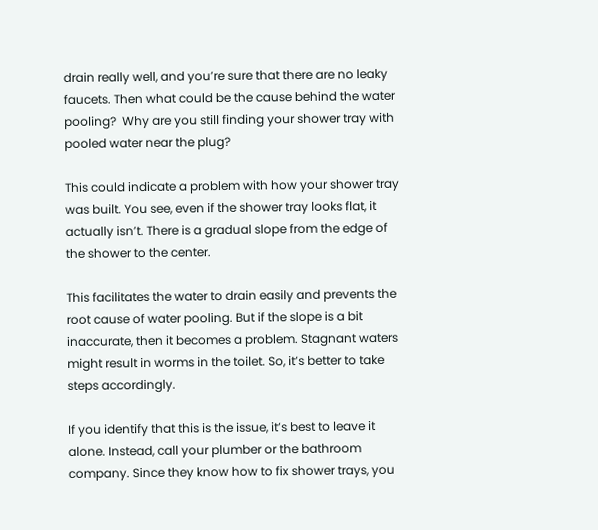drain really well, and you’re sure that there are no leaky faucets. Then what could be the cause behind the water pooling?  Why are you still finding your shower tray with pooled water near the plug?

This could indicate a problem with how your shower tray was built. You see, even if the shower tray looks flat, it actually isn’t. There is a gradual slope from the edge of the shower to the center.

This facilitates the water to drain easily and prevents the root cause of water pooling. But if the slope is a bit inaccurate, then it becomes a problem. Stagnant waters might result in worms in the toilet. So, it’s better to take steps accordingly.

If you identify that this is the issue, it’s best to leave it alone. Instead, call your plumber or the bathroom company. Since they know how to fix shower trays, you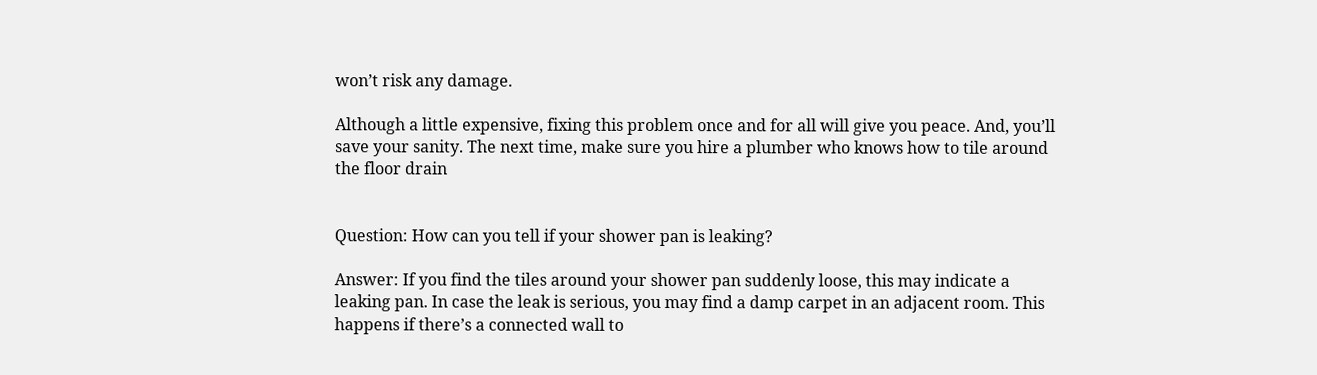won’t risk any damage.

Although a little expensive, fixing this problem once and for all will give you peace. And, you’ll save your sanity. The next time, make sure you hire a plumber who knows how to tile around the floor drain


Question: How can you tell if your shower pan is leaking?

Answer: If you find the tiles around your shower pan suddenly loose, this may indicate a leaking pan. In case the leak is serious, you may find a damp carpet in an adjacent room. This happens if there’s a connected wall to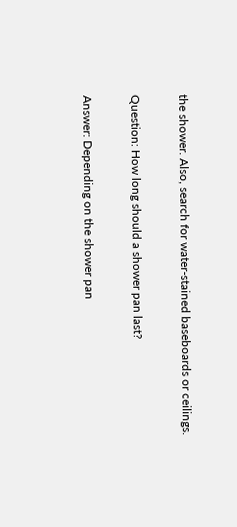the shower. Also, search for water-stained baseboards or ceilings.

Question: How long should a shower pan last?

Answer: Depending on the shower pan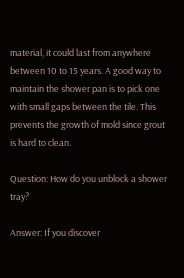material, it could last from anywhere between 10 to 15 years. A good way to maintain the shower pan is to pick one with small gaps between the tile. This prevents the growth of mold since grout is hard to clean.

Question: How do you unblock a shower tray?

Answer: If you discover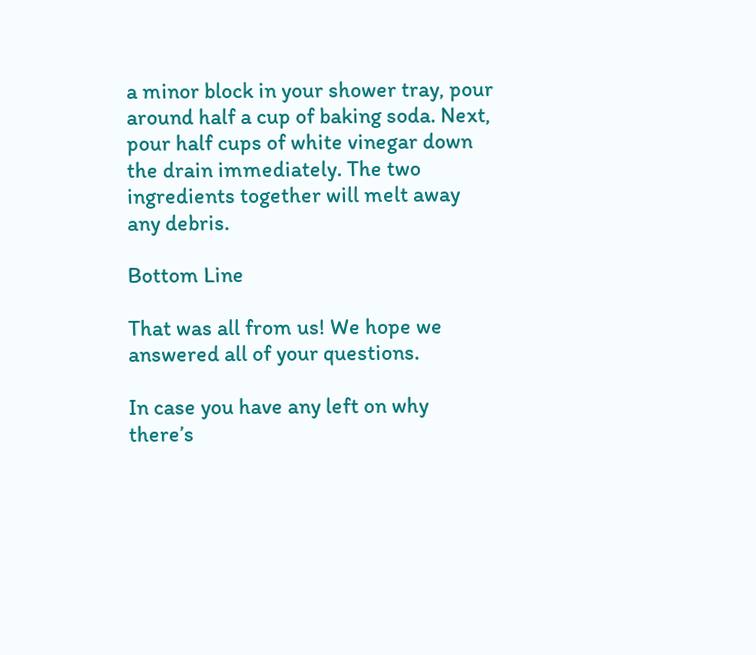a minor block in your shower tray, pour around half a cup of baking soda. Next, pour half cups of white vinegar down the drain immediately. The two ingredients together will melt away any debris.

Bottom Line

That was all from us! We hope we answered all of your questions.

In case you have any left on why there’s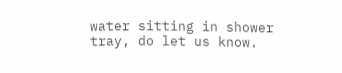water sitting in shower tray, do let us know.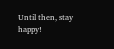Until then, stay happy!